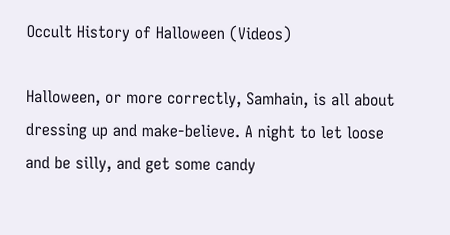Occult History of Halloween (Videos)

Halloween, or more correctly, Samhain, is all about dressing up and make-believe. A night to let loose and be silly, and get some candy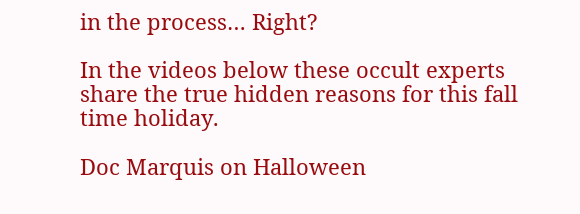in the process… Right?

In the videos below these occult experts share the true hidden reasons for this fall time holiday.

Doc Marquis on Halloween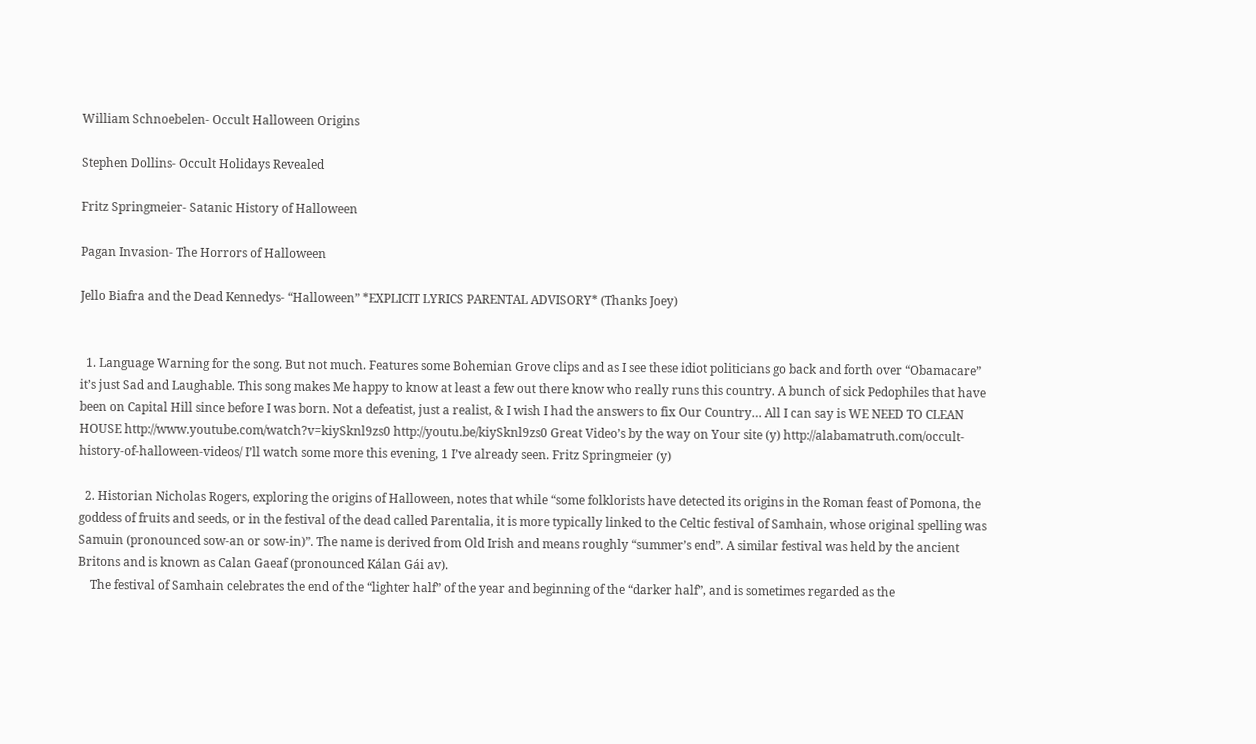William Schnoebelen- Occult Halloween Origins

Stephen Dollins- Occult Holidays Revealed

Fritz Springmeier- Satanic History of Halloween

Pagan Invasion- The Horrors of Halloween

Jello Biafra and the Dead Kennedys- “Halloween” *EXPLICIT LYRICS PARENTAL ADVISORY* (Thanks Joey)


  1. Language Warning for the song. But not much. Features some Bohemian Grove clips and as I see these idiot politicians go back and forth over “Obamacare” it’s just Sad and Laughable. This song makes Me happy to know at least a few out there know who really runs this country. A bunch of sick Pedophiles that have been on Capital Hill since before I was born. Not a defeatist, just a realist, & I wish I had the answers to fix Our Country… All I can say is WE NEED TO CLEAN HOUSE http://www.youtube.com/watch?v=kiySknl9zs0 http://youtu.be/kiySknl9zs0 Great Video’s by the way on Your site (y) http://alabamatruth.com/occult-history-of-halloween-videos/ I’ll watch some more this evening, 1 I’ve already seen. Fritz Springmeier (y)

  2. Historian Nicholas Rogers, exploring the origins of Halloween, notes that while “some folklorists have detected its origins in the Roman feast of Pomona, the goddess of fruits and seeds, or in the festival of the dead called Parentalia, it is more typically linked to the Celtic festival of Samhain, whose original spelling was Samuin (pronounced sow-an or sow-in)”. The name is derived from Old Irish and means roughly “summer’s end”. A similar festival was held by the ancient Britons and is known as Calan Gaeaf (pronounced Kálan Gái av).
    The festival of Samhain celebrates the end of the “lighter half” of the year and beginning of the “darker half”, and is sometimes regarded as the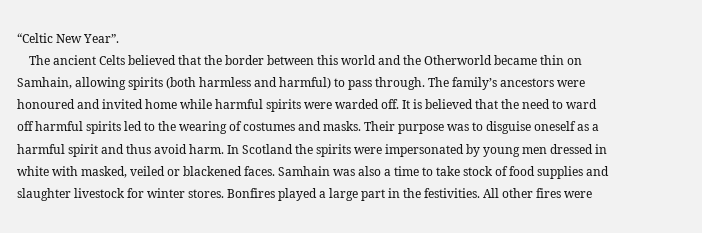“Celtic New Year”.
    The ancient Celts believed that the border between this world and the Otherworld became thin on Samhain, allowing spirits (both harmless and harmful) to pass through. The family’s ancestors were honoured and invited home while harmful spirits were warded off. It is believed that the need to ward off harmful spirits led to the wearing of costumes and masks. Their purpose was to disguise oneself as a harmful spirit and thus avoid harm. In Scotland the spirits were impersonated by young men dressed in white with masked, veiled or blackened faces. Samhain was also a time to take stock of food supplies and slaughter livestock for winter stores. Bonfires played a large part in the festivities. All other fires were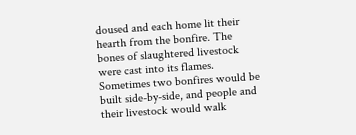doused and each home lit their hearth from the bonfire. The bones of slaughtered livestock were cast into its flames. Sometimes two bonfires would be built side-by-side, and people and their livestock would walk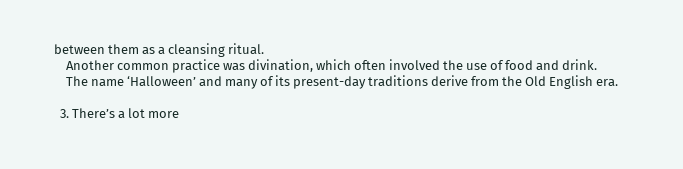between them as a cleansing ritual.
    Another common practice was divination, which often involved the use of food and drink.
    The name ‘Halloween’ and many of its present-day traditions derive from the Old English era.

  3. There’s a lot more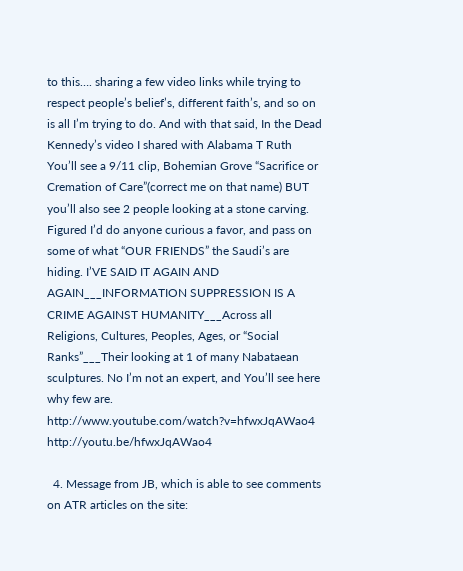to this…. sharing a few video links while trying to respect people’s belief’s, different faith’s, and so on is all I’m trying to do. And with that said, In the Dead Kennedy’s video I shared with Alabama T Ruth You’ll see a 9/11 clip, Bohemian Grove “Sacrifice or Cremation of Care”(correct me on that name) BUT you’ll also see 2 people looking at a stone carving. Figured I’d do anyone curious a favor, and pass on some of what “OUR FRIENDS” the Saudi’s are hiding. I’VE SAID IT AGAIN AND AGAIN___INFORMATION SUPPRESSION IS A CRIME AGAINST HUMANITY___Across all Religions, Cultures, Peoples, Ages, or “Social Ranks”___Their looking at 1 of many Nabataean sculptures. No I’m not an expert, and You’ll see here why few are. http://www.youtube.com/watch?v=hfwxJqAWao4 http://youtu.be/hfwxJqAWao4

  4. Message from JB, which is able to see comments on ATR articles on the site: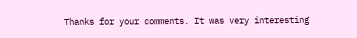Thanks for your comments. It was very interesting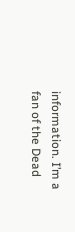information. I’m a fan of the Dead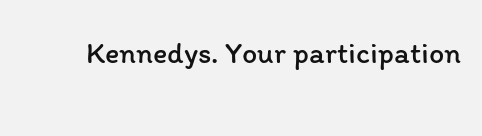Kennedys. Your participation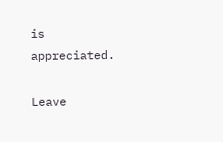is appreciated.

Leave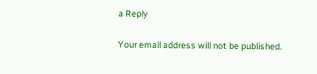a Reply

Your email address will not be published.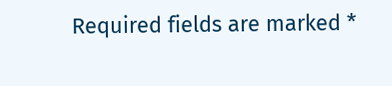Required fields are marked *